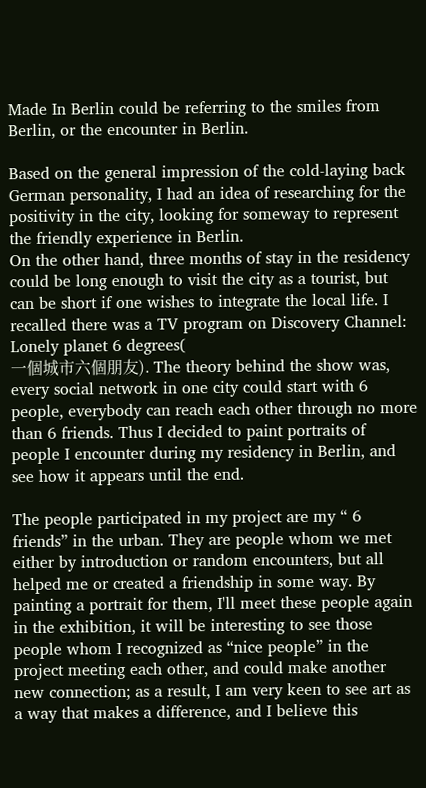Made In Berlin could be referring to the smiles from Berlin, or the encounter in Berlin.

Based on the general impression of the cold-laying back German personality, I had an idea of researching for the positivity in the city, looking for someway to represent the friendly experience in Berlin.
On the other hand, three months of stay in the residency could be long enough to visit the city as a tourist, but can be short if one wishes to integrate the local life. I recalled there was a TV program on Discovery Channel: Lonely planet 6 degrees(
一個城市六個朋友). The theory behind the show was, every social network in one city could start with 6 people, everybody can reach each other through no more than 6 friends. Thus I decided to paint portraits of people I encounter during my residency in Berlin, and see how it appears until the end.

The people participated in my project are my “ 6 friends” in the urban. They are people whom we met either by introduction or random encounters, but all helped me or created a friendship in some way. By painting a portrait for them, I'll meet these people again in the exhibition, it will be interesting to see those people whom I recognized as “nice people” in the project meeting each other, and could make another new connection; as a result, I am very keen to see art as a way that makes a difference, and I believe this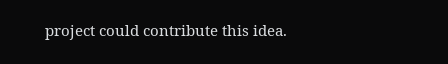project could contribute this idea.